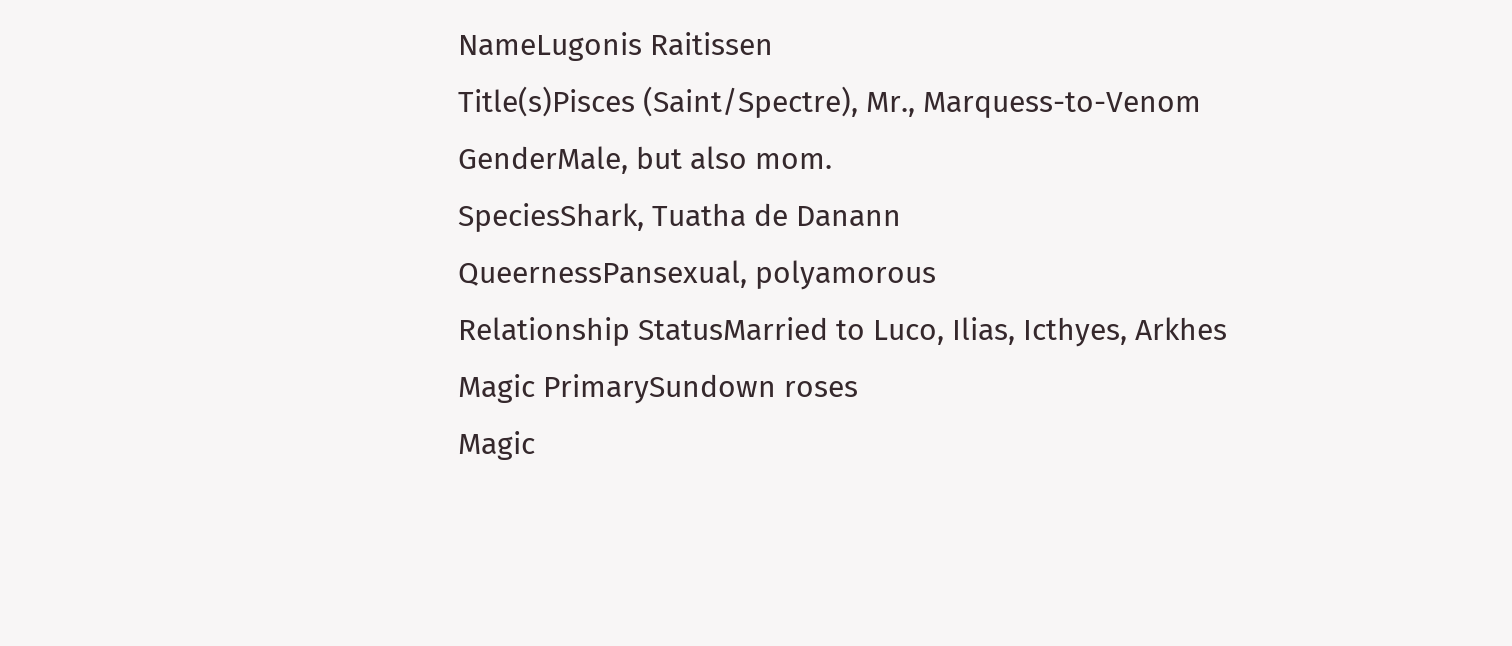NameLugonis Raitissen
Title(s)Pisces (Saint/Spectre), Mr., Marquess-to-Venom
GenderMale, but also mom.
SpeciesShark, Tuatha de Danann
QueernessPansexual, polyamorous
Relationship StatusMarried to Luco, Ilias, Icthyes, Arkhes
Magic PrimarySundown roses
Magic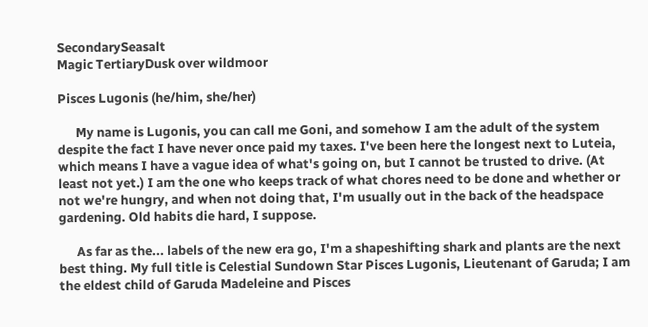SecondarySeasalt
Magic TertiaryDusk over wildmoor

Pisces Lugonis (he/him, she/her)

      My name is Lugonis, you can call me Goni, and somehow I am the adult of the system despite the fact I have never once paid my taxes. I've been here the longest next to Luteia, which means I have a vague idea of what's going on, but I cannot be trusted to drive. (At least not yet.) I am the one who keeps track of what chores need to be done and whether or not we're hungry, and when not doing that, I'm usually out in the back of the headspace gardening. Old habits die hard, I suppose.

      As far as the... labels of the new era go, I'm a shapeshifting shark and plants are the next best thing. My full title is Celestial Sundown Star Pisces Lugonis, Lieutenant of Garuda; I am the eldest child of Garuda Madeleine and Pisces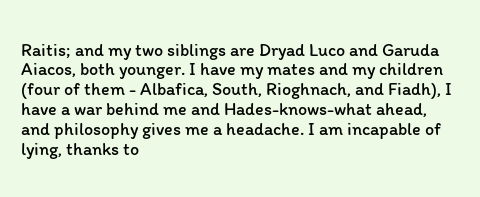Raitis; and my two siblings are Dryad Luco and Garuda Aiacos, both younger. I have my mates and my children (four of them - Albafica, South, Rioghnach, and Fiadh), I have a war behind me and Hades-knows-what ahead, and philosophy gives me a headache. I am incapable of lying, thanks to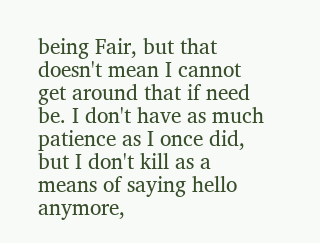being Fair, but that doesn't mean I cannot get around that if need be. I don't have as much patience as I once did, but I don't kill as a means of saying hello anymore,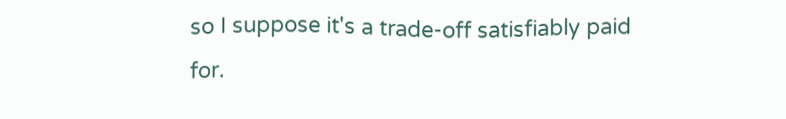so I suppose it's a trade-off satisfiably paid for.